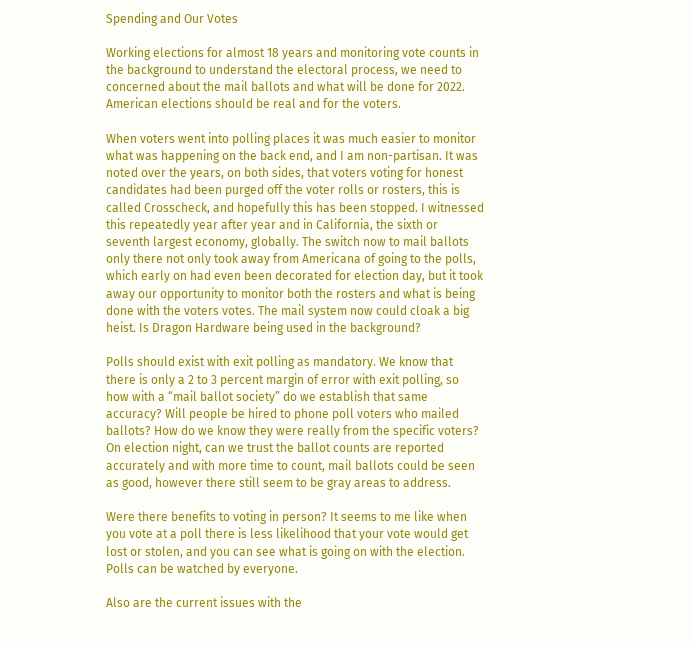Spending and Our Votes

Working elections for almost 18 years and monitoring vote counts in the background to understand the electoral process, we need to concerned about the mail ballots and what will be done for 2022. American elections should be real and for the voters.

When voters went into polling places it was much easier to monitor what was happening on the back end, and I am non-partisan. It was noted over the years, on both sides, that voters voting for honest candidates had been purged off the voter rolls or rosters, this is called Crosscheck, and hopefully this has been stopped. I witnessed this repeatedly year after year and in California, the sixth or seventh largest economy, globally. The switch now to mail ballots only there not only took away from Americana of going to the polls, which early on had even been decorated for election day, but it took away our opportunity to monitor both the rosters and what is being done with the voters votes. The mail system now could cloak a big heist. Is Dragon Hardware being used in the background?

Polls should exist with exit polling as mandatory. We know that there is only a 2 to 3 percent margin of error with exit polling, so how with a “mail ballot society” do we establish that same accuracy? Will people be hired to phone poll voters who mailed ballots? How do we know they were really from the specific voters? On election night, can we trust the ballot counts are reported accurately and with more time to count, mail ballots could be seen as good, however there still seem to be gray areas to address.

Were there benefits to voting in person? It seems to me like when you vote at a poll there is less likelihood that your vote would get lost or stolen, and you can see what is going on with the election. Polls can be watched by everyone.

Also are the current issues with the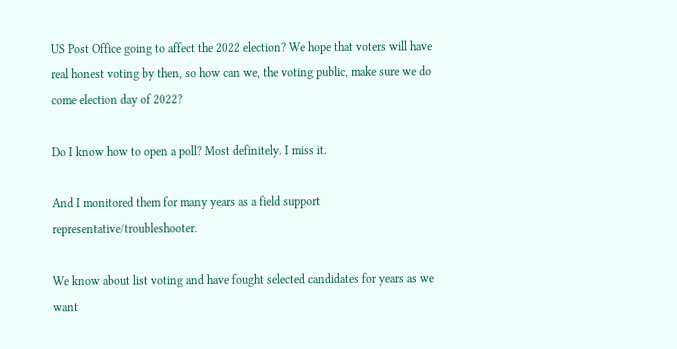US Post Office going to affect the 2022 election? We hope that voters will have real honest voting by then, so how can we, the voting public, make sure we do come election day of 2022?

Do I know how to open a poll? Most definitely. I miss it.

And I monitored them for many years as a field support representative/troubleshooter.

We know about list voting and have fought selected candidates for years as we want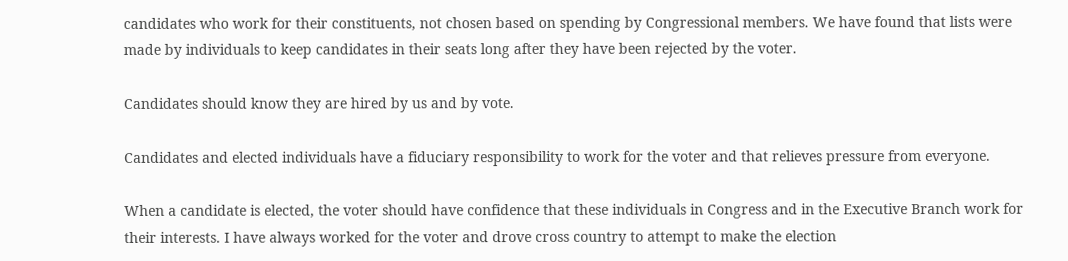candidates who work for their constituents, not chosen based on spending by Congressional members. We have found that lists were made by individuals to keep candidates in their seats long after they have been rejected by the voter.

Candidates should know they are hired by us and by vote.

Candidates and elected individuals have a fiduciary responsibility to work for the voter and that relieves pressure from everyone.

When a candidate is elected, the voter should have confidence that these individuals in Congress and in the Executive Branch work for their interests. I have always worked for the voter and drove cross country to attempt to make the election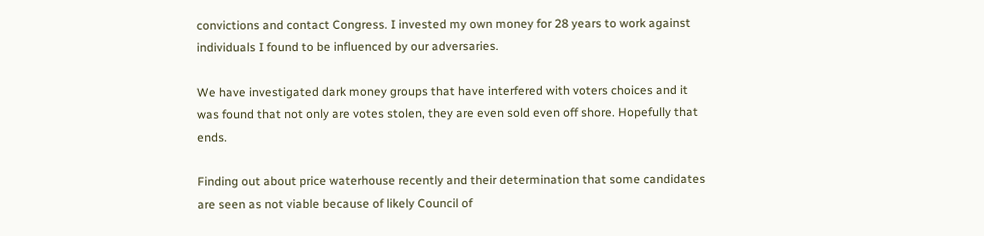convictions and contact Congress. I invested my own money for 28 years to work against individuals I found to be influenced by our adversaries.

We have investigated dark money groups that have interfered with voters choices and it was found that not only are votes stolen, they are even sold even off shore. Hopefully that ends.

Finding out about price waterhouse recently and their determination that some candidates are seen as not viable because of likely Council of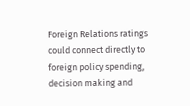Foreign Relations ratings could connect directly to foreign policy spending, decision making and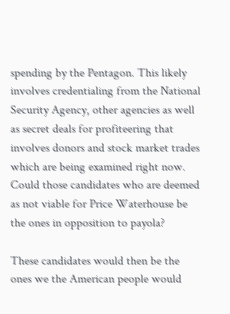spending by the Pentagon. This likely involves credentialing from the National Security Agency, other agencies as well as secret deals for profiteering that involves donors and stock market trades which are being examined right now. Could those candidates who are deemed as not viable for Price Waterhouse be the ones in opposition to payola?

These candidates would then be the ones we the American people would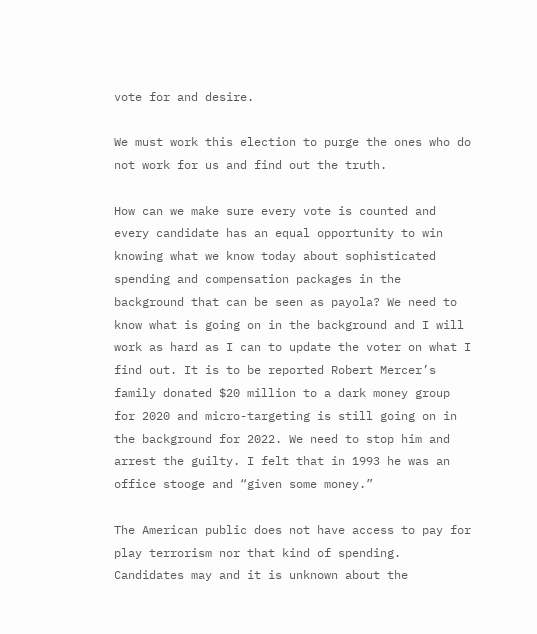vote for and desire.

We must work this election to purge the ones who do not work for us and find out the truth.

How can we make sure every vote is counted and every candidate has an equal opportunity to win knowing what we know today about sophisticated spending and compensation packages in the background that can be seen as payola? We need to know what is going on in the background and I will work as hard as I can to update the voter on what I find out. It is to be reported Robert Mercer’s family donated $20 million to a dark money group for 2020 and micro-targeting is still going on in the background for 2022. We need to stop him and arrest the guilty. I felt that in 1993 he was an office stooge and “given some money.”

The American public does not have access to pay for play terrorism nor that kind of spending. Candidates may and it is unknown about the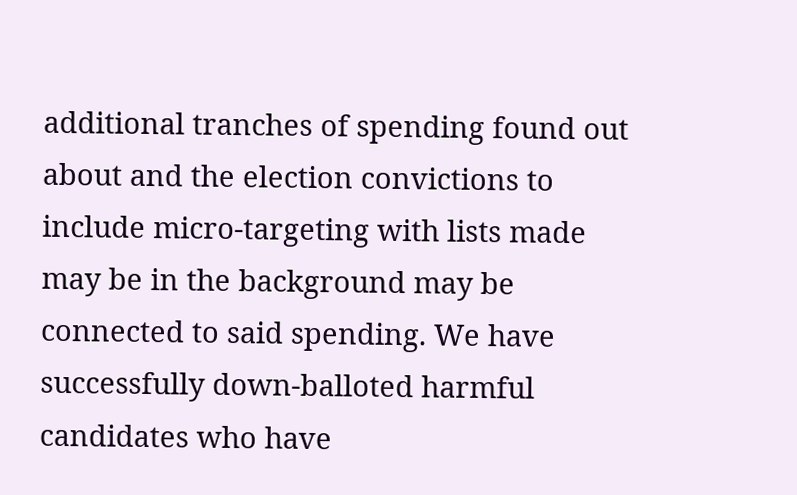additional tranches of spending found out about and the election convictions to include micro-targeting with lists made may be in the background may be connected to said spending. We have successfully down-balloted harmful candidates who have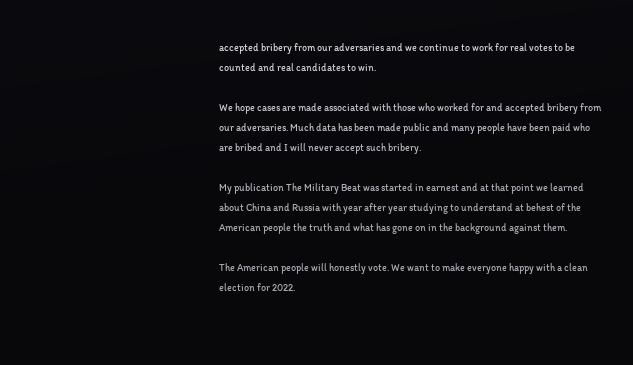accepted bribery from our adversaries and we continue to work for real votes to be counted and real candidates to win.

We hope cases are made associated with those who worked for and accepted bribery from our adversaries. Much data has been made public and many people have been paid who are bribed and I will never accept such bribery.

My publication The Military Beat was started in earnest and at that point we learned about China and Russia with year after year studying to understand at behest of the American people the truth and what has gone on in the background against them.

The American people will honestly vote. We want to make everyone happy with a clean election for 2022.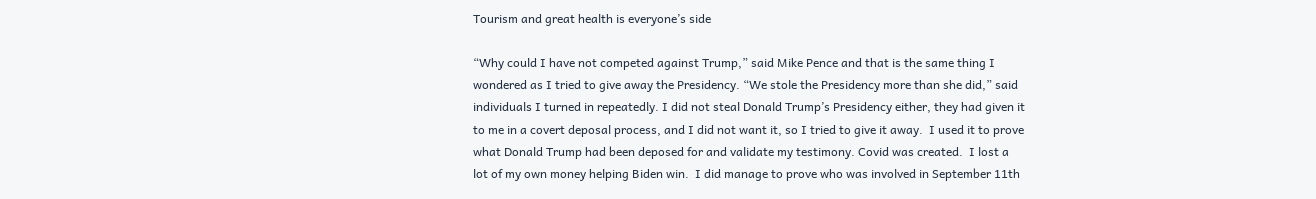Tourism and great health is everyone’s side

“Why could I have not competed against Trump,” said Mike Pence and that is the same thing I wondered as I tried to give away the Presidency. “We stole the Presidency more than she did,” said individuals I turned in repeatedly. I did not steal Donald Trump’s Presidency either, they had given it to me in a covert deposal process, and I did not want it, so I tried to give it away.  I used it to prove what Donald Trump had been deposed for and validate my testimony. Covid was created.  I lost a lot of my own money helping Biden win.  I did manage to prove who was involved in September 11th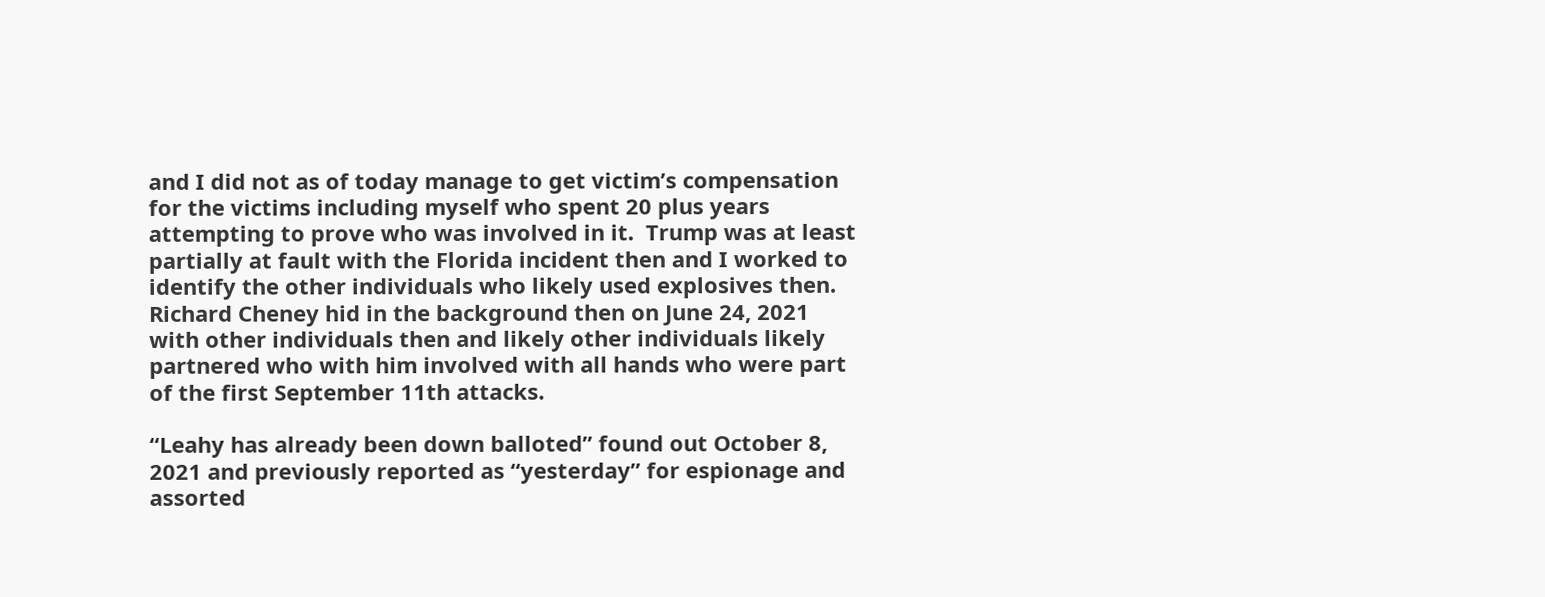and I did not as of today manage to get victim’s compensation for the victims including myself who spent 20 plus years attempting to prove who was involved in it.  Trump was at least partially at fault with the Florida incident then and I worked to identify the other individuals who likely used explosives then.  Richard Cheney hid in the background then on June 24, 2021 with other individuals then and likely other individuals likely partnered who with him involved with all hands who were part of the first September 11th attacks.

“Leahy has already been down balloted” found out October 8, 2021 and previously reported as “yesterday” for espionage and assorted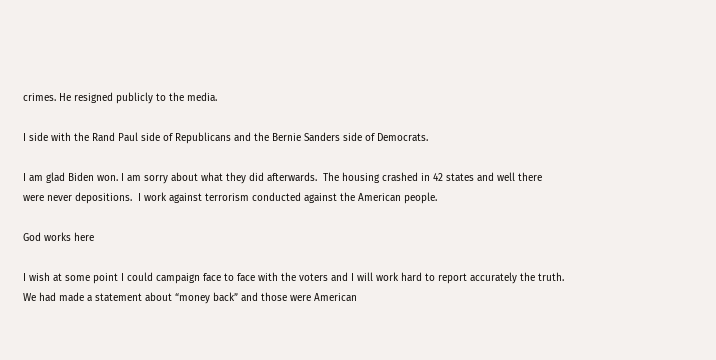crimes. He resigned publicly to the media.

I side with the Rand Paul side of Republicans and the Bernie Sanders side of Democrats.

I am glad Biden won. I am sorry about what they did afterwards.  The housing crashed in 42 states and well there were never depositions.  I work against terrorism conducted against the American people.

God works here

I wish at some point I could campaign face to face with the voters and I will work hard to report accurately the truth. We had made a statement about “money back” and those were American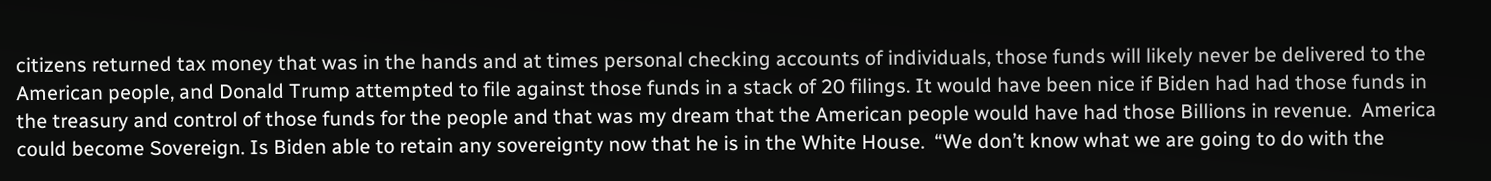citizens returned tax money that was in the hands and at times personal checking accounts of individuals, those funds will likely never be delivered to the American people, and Donald Trump attempted to file against those funds in a stack of 20 filings. It would have been nice if Biden had had those funds in the treasury and control of those funds for the people and that was my dream that the American people would have had those Billions in revenue.  America could become Sovereign. Is Biden able to retain any sovereignty now that he is in the White House.  “We don’t know what we are going to do with the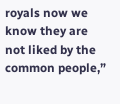royals now we know they are not liked by the common people,”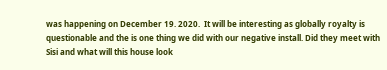was happening on December 19. 2020.  It will be interesting as globally royalty is questionable and the is one thing we did with our negative install. Did they meet with Sisi and what will this house look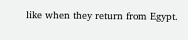like when they return from Egypt.